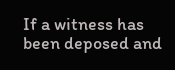If a witness has been deposed and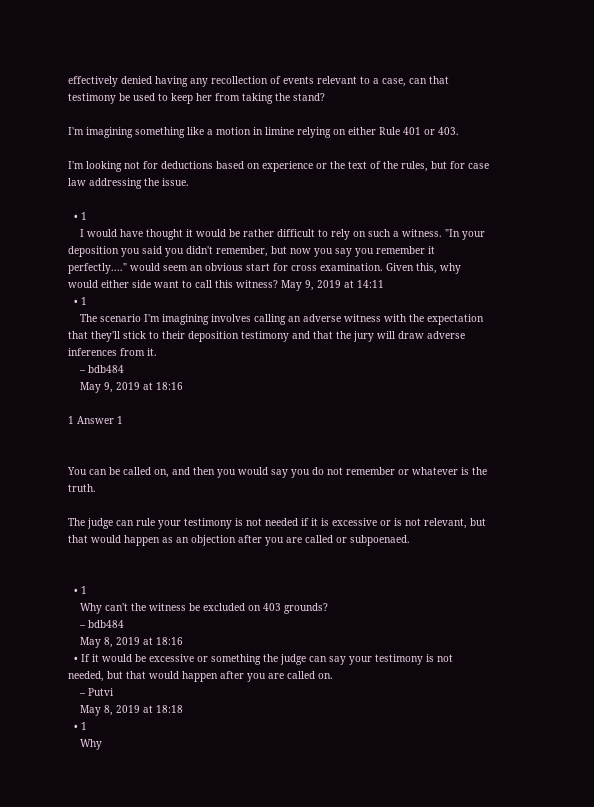effectively denied having any recollection of events relevant to a case, can that testimony be used to keep her from taking the stand?

I'm imagining something like a motion in limine relying on either Rule 401 or 403.

I'm looking not for deductions based on experience or the text of the rules, but for case law addressing the issue.

  • 1
    I would have thought it would be rather difficult to rely on such a witness. "In your deposition you said you didn't remember, but now you say you remember it perfectly...." would seem an obvious start for cross examination. Given this, why would either side want to call this witness? May 9, 2019 at 14:11
  • 1
    The scenario I'm imagining involves calling an adverse witness with the expectation that they'll stick to their deposition testimony and that the jury will draw adverse inferences from it.
    – bdb484
    May 9, 2019 at 18:16

1 Answer 1


You can be called on, and then you would say you do not remember or whatever is the truth.

The judge can rule your testimony is not needed if it is excessive or is not relevant, but that would happen as an objection after you are called or subpoenaed.


  • 1
    Why can't the witness be excluded on 403 grounds?
    – bdb484
    May 8, 2019 at 18:16
  • If it would be excessive or something the judge can say your testimony is not needed, but that would happen after you are called on.
    – Putvi
    May 8, 2019 at 18:18
  • 1
    Why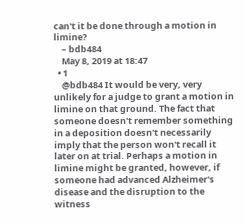can't it be done through a motion in limine?
    – bdb484
    May 8, 2019 at 18:47
  • 1
    @bdb484 It would be very, very unlikely for a judge to grant a motion in limine on that ground. The fact that someone doesn't remember something in a deposition doesn't necessarily imply that the person won't recall it later on at trial. Perhaps a motion in limine might be granted, however, if someone had advanced Alzheimer's disease and the disruption to the witness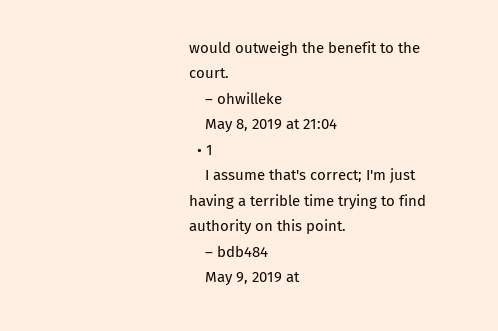would outweigh the benefit to the court.
    – ohwilleke
    May 8, 2019 at 21:04
  • 1
    I assume that's correct; I'm just having a terrible time trying to find authority on this point.
    – bdb484
    May 9, 2019 at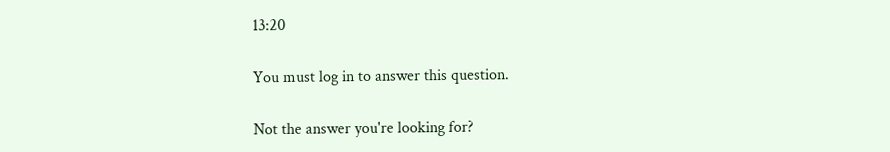13:20

You must log in to answer this question.

Not the answer you're looking for?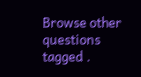Browse other questions tagged .